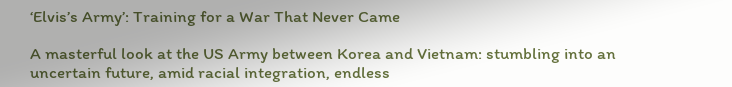‘Elvis’s Army’: Training for a War That Never Came

A masterful look at the US Army between Korea and Vietnam: stumbling into an uncertain future, amid racial integration, endless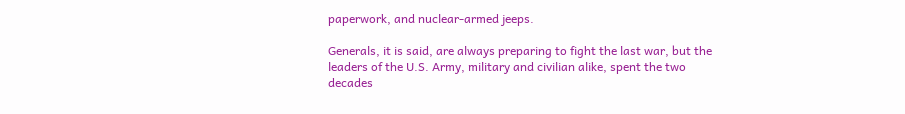paperwork, and nuclear-armed jeeps.

Generals, it is said, are always preparing to fight the last war, but the leaders of the U.S. Army, military and civilian alike, spent the two decades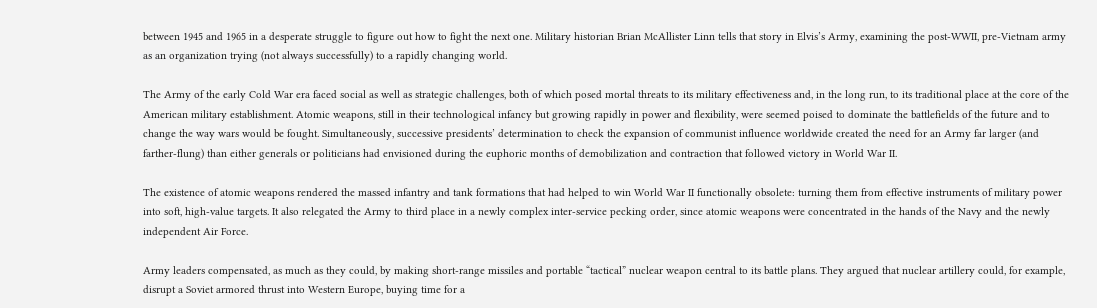between 1945 and 1965 in a desperate struggle to figure out how to fight the next one. Military historian Brian McAllister Linn tells that story in Elvis’s Army, examining the post-WWII, pre-Vietnam army as an organization trying (not always successfully) to a rapidly changing world.

The Army of the early Cold War era faced social as well as strategic challenges, both of which posed mortal threats to its military effectiveness and, in the long run, to its traditional place at the core of the American military establishment. Atomic weapons, still in their technological infancy but growing rapidly in power and flexibility, were seemed poised to dominate the battlefields of the future and to change the way wars would be fought. Simultaneously, successive presidents’ determination to check the expansion of communist influence worldwide created the need for an Army far larger (and farther-flung) than either generals or politicians had envisioned during the euphoric months of demobilization and contraction that followed victory in World War II.

The existence of atomic weapons rendered the massed infantry and tank formations that had helped to win World War II functionally obsolete: turning them from effective instruments of military power into soft, high-value targets. It also relegated the Army to third place in a newly complex inter-service pecking order, since atomic weapons were concentrated in the hands of the Navy and the newly independent Air Force.

Army leaders compensated, as much as they could, by making short-range missiles and portable “tactical” nuclear weapon central to its battle plans. They argued that nuclear artillery could, for example, disrupt a Soviet armored thrust into Western Europe, buying time for a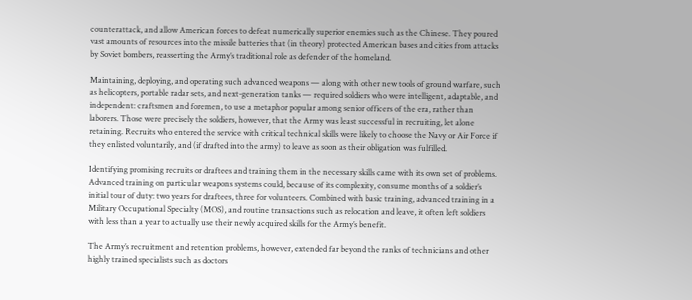counterattack, and allow American forces to defeat numerically superior enemies such as the Chinese. They poured vast amounts of resources into the missile batteries that (in theory) protected American bases and cities from attacks by Soviet bombers, reasserting the Army’s traditional role as defender of the homeland.

Maintaining, deploying, and operating such advanced weapons — along with other new tools of ground warfare, such as helicopters, portable radar sets, and next-generation tanks — required soldiers who were intelligent, adaptable, and independent: craftsmen and foremen, to use a metaphor popular among senior officers of the era, rather than laborers. Those were precisely the soldiers, however, that the Army was least successful in recruiting, let alone retaining. Recruits who entered the service with critical technical skills were likely to choose the Navy or Air Force if they enlisted voluntarily, and (if drafted into the army) to leave as soon as their obligation was fulfilled.

Identifying promising recruits or draftees and training them in the necessary skills came with its own set of problems. Advanced training on particular weapons systems could, because of its complexity, consume months of a soldier’s initial tour of duty: two years for draftees, three for volunteers. Combined with basic training, advanced training in a Military Occupational Specialty (MOS), and routine transactions such as relocation and leave, it often left soldiers with less than a year to actually use their newly acquired skills for the Army’s benefit.

The Army’s recruitment and retention problems, however, extended far beyond the ranks of technicians and other highly trained specialists such as doctors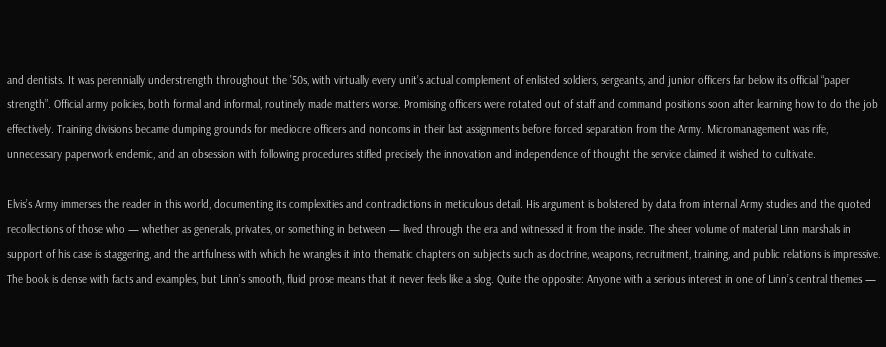and dentists. It was perennially understrength throughout the ’50s, with virtually every unit’s actual complement of enlisted soldiers, sergeants, and junior officers far below its official “paper strength”. Official army policies, both formal and informal, routinely made matters worse. Promising officers were rotated out of staff and command positions soon after learning how to do the job effectively. Training divisions became dumping grounds for mediocre officers and noncoms in their last assignments before forced separation from the Army. Micromanagement was rife, unnecessary paperwork endemic, and an obsession with following procedures stifled precisely the innovation and independence of thought the service claimed it wished to cultivate.

Elvis’s Army immerses the reader in this world, documenting its complexities and contradictions in meticulous detail. His argument is bolstered by data from internal Army studies and the quoted recollections of those who — whether as generals, privates, or something in between — lived through the era and witnessed it from the inside. The sheer volume of material Linn marshals in support of his case is staggering, and the artfulness with which he wrangles it into thematic chapters on subjects such as doctrine, weapons, recruitment, training, and public relations is impressive. The book is dense with facts and examples, but Linn’s smooth, fluid prose means that it never feels like a slog. Quite the opposite: Anyone with a serious interest in one of Linn’s central themes —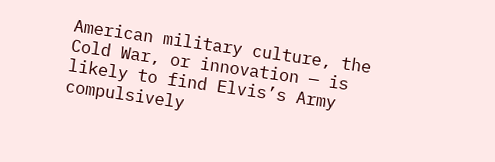American military culture, the Cold War, or innovation — is likely to find Elvis’s Army compulsively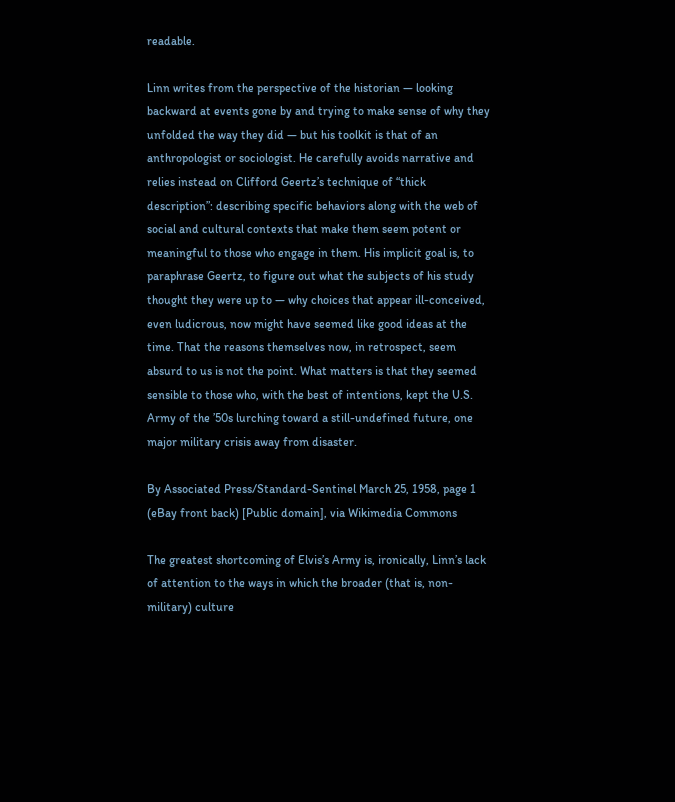readable.

Linn writes from the perspective of the historian — looking backward at events gone by and trying to make sense of why they unfolded the way they did — but his toolkit is that of an anthropologist or sociologist. He carefully avoids narrative and relies instead on Clifford Geertz’s technique of “thick description”: describing specific behaviors along with the web of social and cultural contexts that make them seem potent or meaningful to those who engage in them. His implicit goal is, to paraphrase Geertz, to figure out what the subjects of his study thought they were up to — why choices that appear ill-conceived, even ludicrous, now might have seemed like good ideas at the time. That the reasons themselves now, in retrospect, seem absurd to us is not the point. What matters is that they seemed sensible to those who, with the best of intentions, kept the U.S. Army of the ’50s lurching toward a still-undefined future, one major military crisis away from disaster.

By Associated Press/Standard-Sentinel March 25, 1958, page 1 (eBay front back) [Public domain], via Wikimedia Commons

The greatest shortcoming of Elvis’s Army is, ironically, Linn’s lack of attention to the ways in which the broader (that is, non-military) culture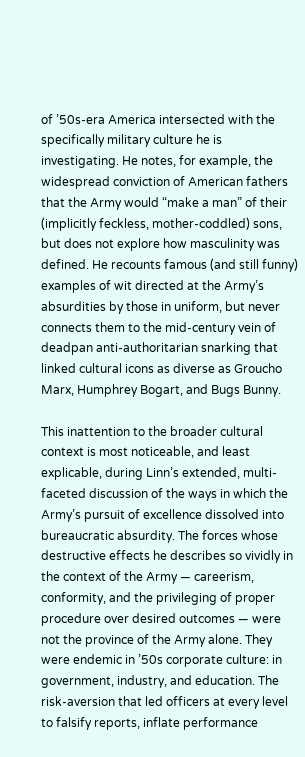of ’50s-era America intersected with the specifically military culture he is investigating. He notes, for example, the widespread conviction of American fathers that the Army would “make a man” of their (implicitly feckless, mother-coddled) sons, but does not explore how masculinity was defined. He recounts famous (and still funny) examples of wit directed at the Army’s absurdities by those in uniform, but never connects them to the mid-century vein of deadpan anti-authoritarian snarking that linked cultural icons as diverse as Groucho Marx, Humphrey Bogart, and Bugs Bunny.

This inattention to the broader cultural context is most noticeable, and least explicable, during Linn’s extended, multi-faceted discussion of the ways in which the Army’s pursuit of excellence dissolved into bureaucratic absurdity. The forces whose destructive effects he describes so vividly in the context of the Army — careerism, conformity, and the privileging of proper procedure over desired outcomes — were not the province of the Army alone. They were endemic in ’50s corporate culture: in government, industry, and education. The risk-aversion that led officers at every level to falsify reports, inflate performance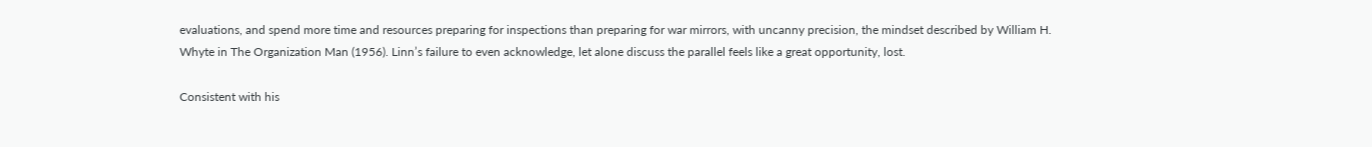evaluations, and spend more time and resources preparing for inspections than preparing for war mirrors, with uncanny precision, the mindset described by William H. Whyte in The Organization Man (1956). Linn’s failure to even acknowledge, let alone discuss the parallel feels like a great opportunity, lost.

Consistent with his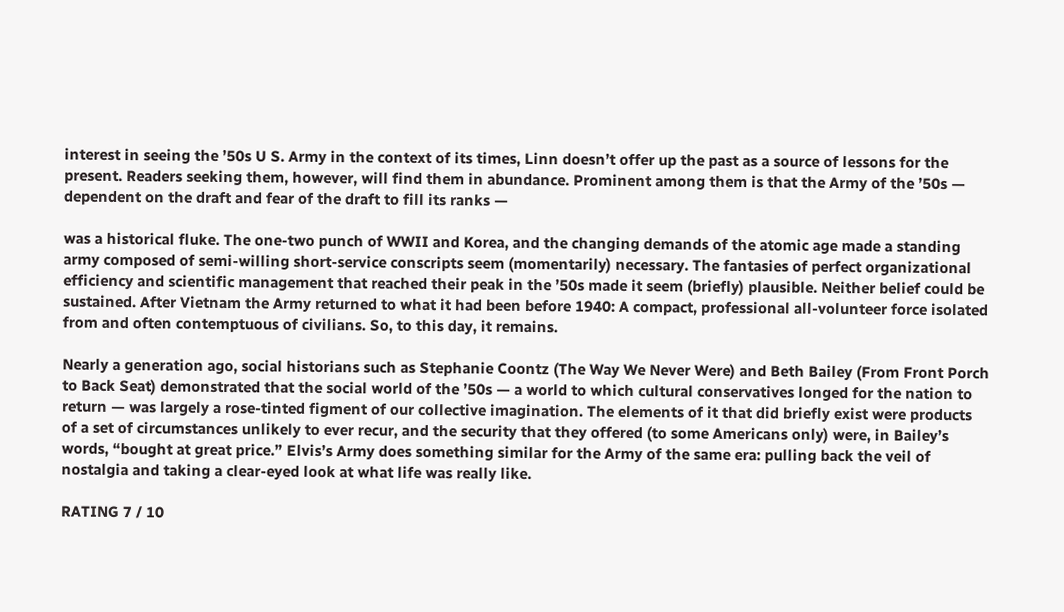interest in seeing the ’50s U S. Army in the context of its times, Linn doesn’t offer up the past as a source of lessons for the present. Readers seeking them, however, will find them in abundance. Prominent among them is that the Army of the ’50s — dependent on the draft and fear of the draft to fill its ranks —

was a historical fluke. The one-two punch of WWII and Korea, and the changing demands of the atomic age made a standing army composed of semi-willing short-service conscripts seem (momentarily) necessary. The fantasies of perfect organizational efficiency and scientific management that reached their peak in the ’50s made it seem (briefly) plausible. Neither belief could be sustained. After Vietnam the Army returned to what it had been before 1940: A compact, professional all-volunteer force isolated from and often contemptuous of civilians. So, to this day, it remains.

Nearly a generation ago, social historians such as Stephanie Coontz (The Way We Never Were) and Beth Bailey (From Front Porch to Back Seat) demonstrated that the social world of the ’50s — a world to which cultural conservatives longed for the nation to return — was largely a rose-tinted figment of our collective imagination. The elements of it that did briefly exist were products of a set of circumstances unlikely to ever recur, and the security that they offered (to some Americans only) were, in Bailey’s words, “bought at great price.” Elvis’s Army does something similar for the Army of the same era: pulling back the veil of nostalgia and taking a clear-eyed look at what life was really like.

RATING 7 / 10